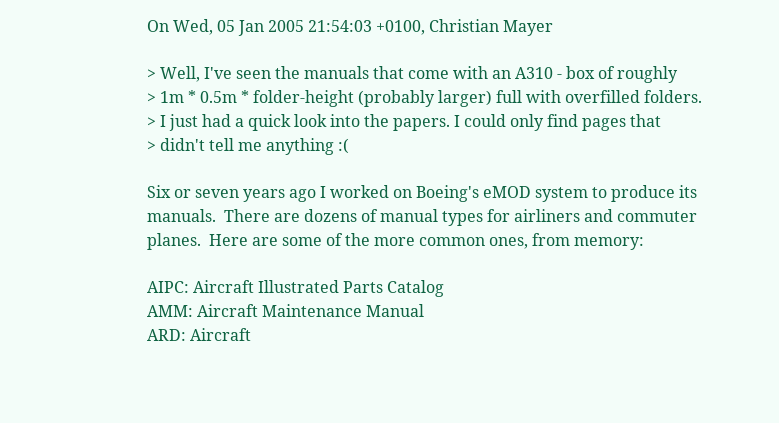On Wed, 05 Jan 2005 21:54:03 +0100, Christian Mayer

> Well, I've seen the manuals that come with an A310 - box of roughly
> 1m * 0.5m * folder-height (probably larger) full with overfilled folders.
> I just had a quick look into the papers. I could only find pages that
> didn't tell me anything :(

Six or seven years ago I worked on Boeing's eMOD system to produce its
manuals.  There are dozens of manual types for airliners and commuter
planes.  Here are some of the more common ones, from memory:

AIPC: Aircraft Illustrated Parts Catalog
AMM: Aircraft Maintenance Manual
ARD: Aircraft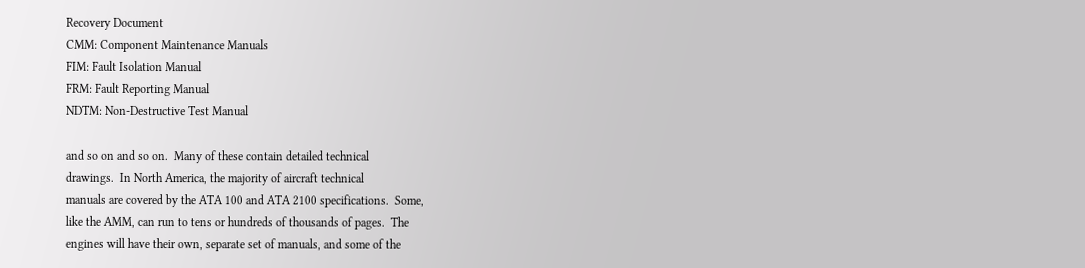Recovery Document
CMM: Component Maintenance Manuals
FIM: Fault Isolation Manual
FRM: Fault Reporting Manual
NDTM: Non-Destructive Test Manual

and so on and so on.  Many of these contain detailed technical
drawings.  In North America, the majority of aircraft technical
manuals are covered by the ATA 100 and ATA 2100 specifications.  Some,
like the AMM, can run to tens or hundreds of thousands of pages.  The
engines will have their own, separate set of manuals, and some of the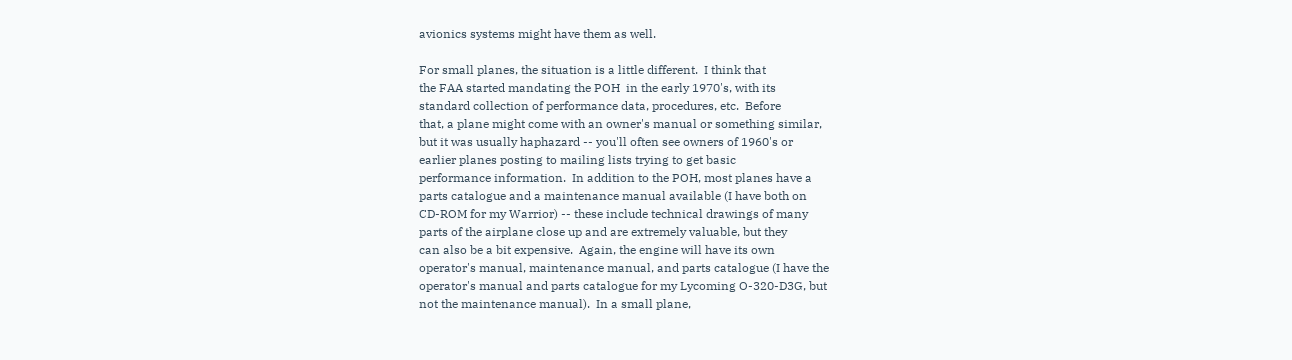avionics systems might have them as well.

For small planes, the situation is a little different.  I think that
the FAA started mandating the POH  in the early 1970's, with its
standard collection of performance data, procedures, etc.  Before
that, a plane might come with an owner's manual or something similar,
but it was usually haphazard -- you'll often see owners of 1960's or
earlier planes posting to mailing lists trying to get basic
performance information.  In addition to the POH, most planes have a
parts catalogue and a maintenance manual available (I have both on
CD-ROM for my Warrior) -- these include technical drawings of many
parts of the airplane close up and are extremely valuable, but they
can also be a bit expensive.  Again, the engine will have its own
operator's manual, maintenance manual, and parts catalogue (I have the
operator's manual and parts catalogue for my Lycoming O-320-D3G, but
not the maintenance manual).  In a small plane,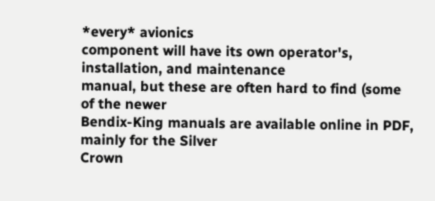*every* avionics
component will have its own operator's, installation, and maintenance
manual, but these are often hard to find (some of the newer
Bendix-King manuals are available online in PDF, mainly for the Silver
Crown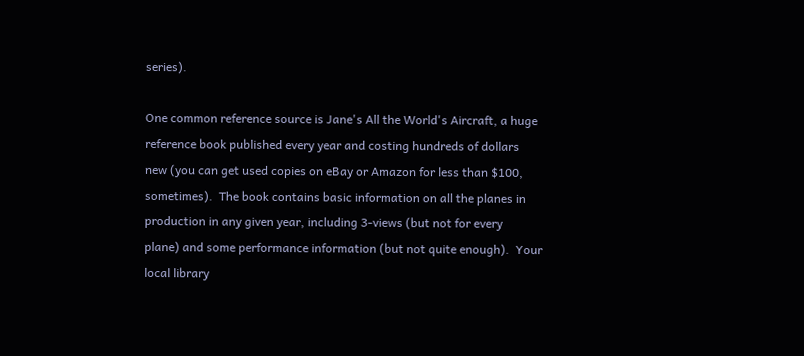series).

One common reference source is Jane's All the World's Aircraft, a huge
reference book published every year and costing hundreds of dollars
new (you can get used copies on eBay or Amazon for less than $100,
sometimes).  The book contains basic information on all the planes in
production in any given year, including 3-views (but not for every
plane) and some performance information (but not quite enough).  Your
local library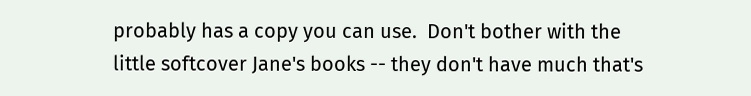probably has a copy you can use.  Don't bother with the
little softcover Jane's books -- they don't have much that's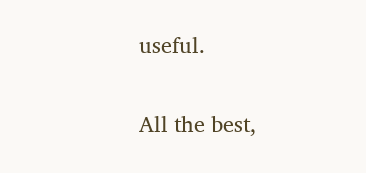useful.

All the best,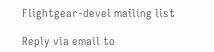Flightgear-devel mailing list

Reply via email to